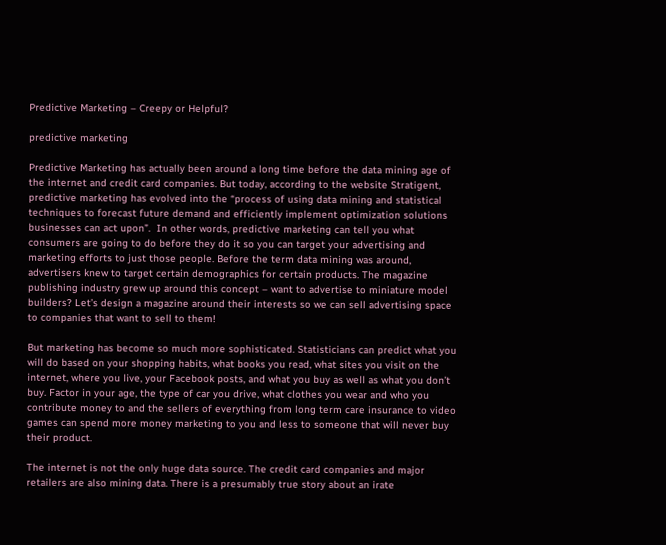Predictive Marketing – Creepy or Helpful?

predictive marketing

Predictive Marketing has actually been around a long time before the data mining age of the internet and credit card companies. But today, according to the website Stratigent,  predictive marketing has evolved into the “process of using data mining and statistical techniques to forecast future demand and efficiently implement optimization solutions businesses can act upon”.  In other words, predictive marketing can tell you what consumers are going to do before they do it so you can target your advertising and marketing efforts to just those people. Before the term data mining was around, advertisers knew to target certain demographics for certain products. The magazine publishing industry grew up around this concept – want to advertise to miniature model builders? Let’s design a magazine around their interests so we can sell advertising space to companies that want to sell to them!

But marketing has become so much more sophisticated. Statisticians can predict what you will do based on your shopping habits, what books you read, what sites you visit on the internet, where you live, your Facebook posts, and what you buy as well as what you don’t buy. Factor in your age, the type of car you drive, what clothes you wear and who you contribute money to and the sellers of everything from long term care insurance to video games can spend more money marketing to you and less to someone that will never buy their product.

The internet is not the only huge data source. The credit card companies and major retailers are also mining data. There is a presumably true story about an irate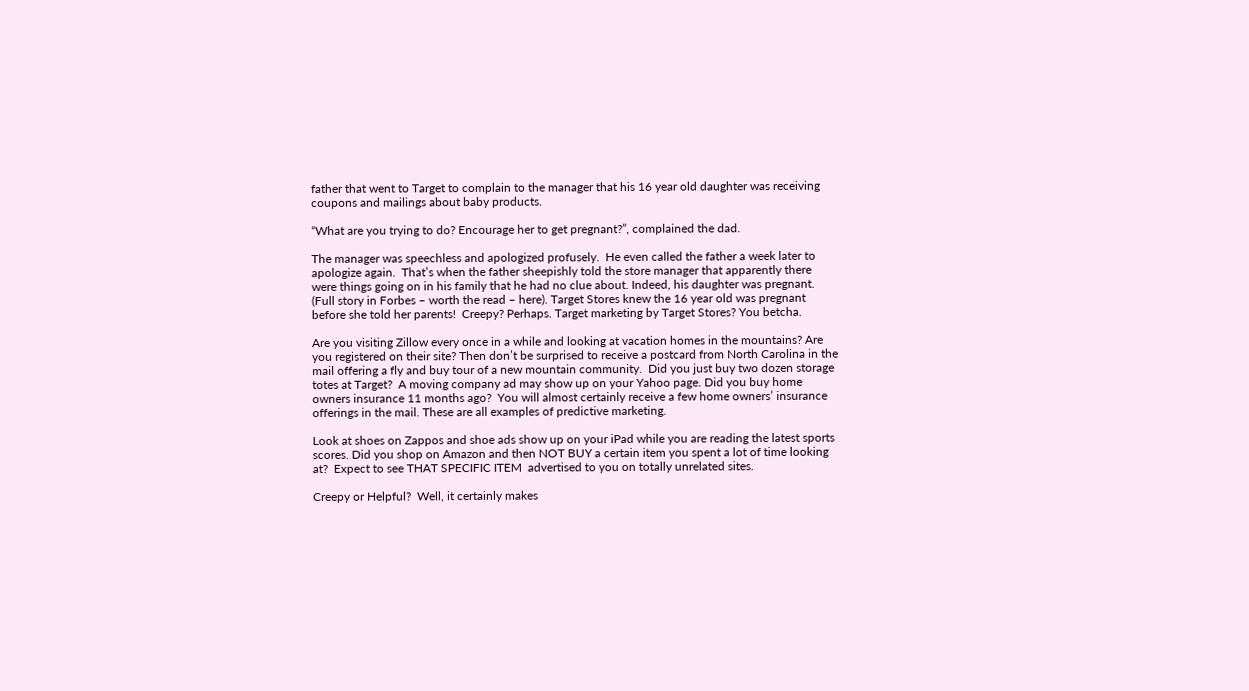father that went to Target to complain to the manager that his 16 year old daughter was receiving coupons and mailings about baby products.

“What are you trying to do? Encourage her to get pregnant?”, complained the dad.

The manager was speechless and apologized profusely.  He even called the father a week later to apologize again.  That’s when the father sheepishly told the store manager that apparently there were things going on in his family that he had no clue about. Indeed, his daughter was pregnant. (Full story in Forbes – worth the read – here). Target Stores knew the 16 year old was pregnant before she told her parents!  Creepy? Perhaps. Target marketing by Target Stores? You betcha.

Are you visiting Zillow every once in a while and looking at vacation homes in the mountains? Are you registered on their site? Then don’t be surprised to receive a postcard from North Carolina in the mail offering a fly and buy tour of a new mountain community.  Did you just buy two dozen storage totes at Target?  A moving company ad may show up on your Yahoo page. Did you buy home owners insurance 11 months ago?  You will almost certainly receive a few home owners’ insurance offerings in the mail. These are all examples of predictive marketing.

Look at shoes on Zappos and shoe ads show up on your iPad while you are reading the latest sports scores. Did you shop on Amazon and then NOT BUY a certain item you spent a lot of time looking at?  Expect to see THAT SPECIFIC ITEM  advertised to you on totally unrelated sites.

Creepy or Helpful?  Well, it certainly makes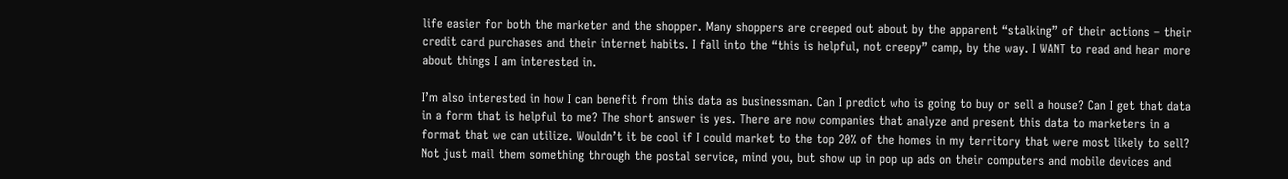life easier for both the marketer and the shopper. Many shoppers are creeped out about by the apparent “stalking” of their actions – their credit card purchases and their internet habits. I fall into the “this is helpful, not creepy” camp, by the way. I WANT to read and hear more about things I am interested in.

I’m also interested in how I can benefit from this data as businessman. Can I predict who is going to buy or sell a house? Can I get that data in a form that is helpful to me? The short answer is yes. There are now companies that analyze and present this data to marketers in a format that we can utilize. Wouldn’t it be cool if I could market to the top 20% of the homes in my territory that were most likely to sell?   Not just mail them something through the postal service, mind you, but show up in pop up ads on their computers and mobile devices and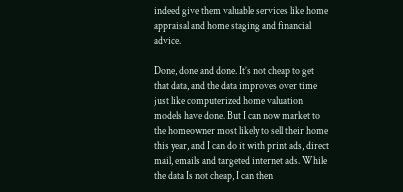indeed give them valuable services like home appraisal and home staging and financial advice.

Done, done and done. It’s not cheap to get that data, and the data improves over time just like computerized home valuation models have done. But I can now market to the homeowner most likely to sell their home this year, and I can do it with print ads, direct mail, emails and targeted internet ads. While the data Is not cheap, I can then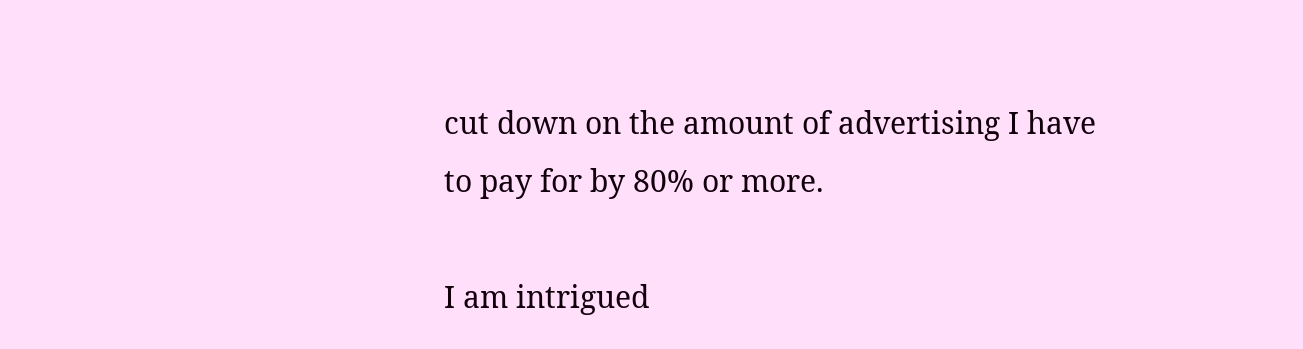cut down on the amount of advertising I have to pay for by 80% or more.

I am intrigued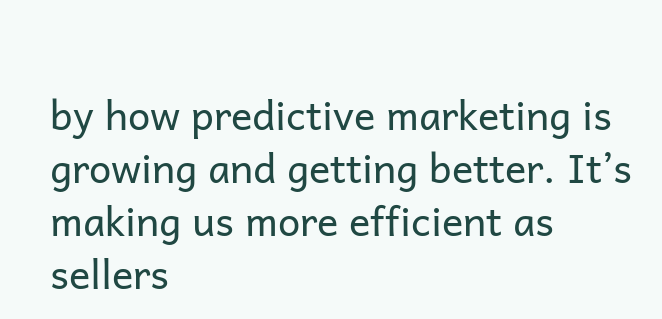by how predictive marketing is growing and getting better. It’s making us more efficient as sellers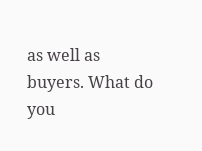as well as buyers. What do you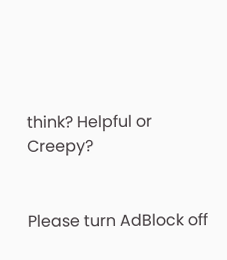think? Helpful or Creepy?


Please turn AdBlock off